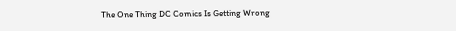The One Thing DC Comics Is Getting Wrong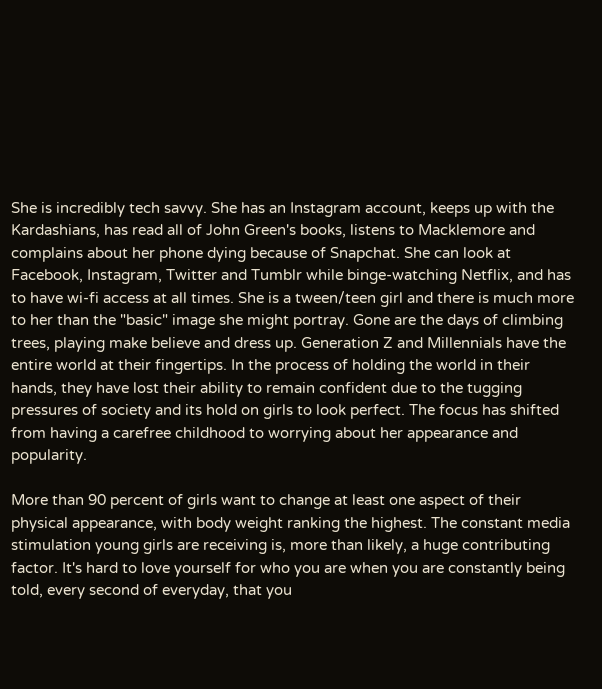She is incredibly tech savvy. She has an Instagram account, keeps up with the Kardashians, has read all of John Green's books, listens to Macklemore and complains about her phone dying because of Snapchat. She can look at Facebook, Instagram, Twitter and Tumblr while binge-watching Netflix, and has to have wi-fi access at all times. She is a tween/teen girl and there is much more to her than the "basic" image she might portray. Gone are the days of climbing trees, playing make believe and dress up. Generation Z and Millennials have the entire world at their fingertips. In the process of holding the world in their hands, they have lost their ability to remain confident due to the tugging pressures of society and its hold on girls to look perfect. The focus has shifted from having a carefree childhood to worrying about her appearance and popularity.

More than 90 percent of girls want to change at least one aspect of their physical appearance, with body weight ranking the highest. The constant media stimulation young girls are receiving is, more than likely, a huge contributing factor. It's hard to love yourself for who you are when you are constantly being told, every second of everyday, that you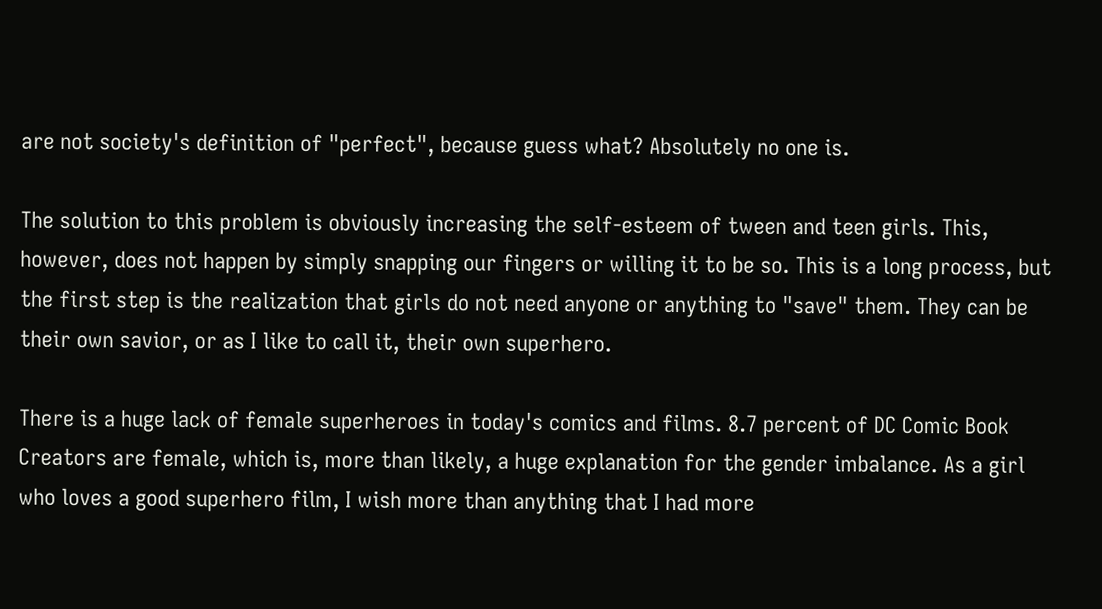are not society's definition of "perfect", because guess what? Absolutely no one is.

The solution to this problem is obviously increasing the self-esteem of tween and teen girls. This, however, does not happen by simply snapping our fingers or willing it to be so. This is a long process, but the first step is the realization that girls do not need anyone or anything to "save" them. They can be their own savior, or as I like to call it, their own superhero.

There is a huge lack of female superheroes in today's comics and films. 8.7 percent of DC Comic Book Creators are female, which is, more than likely, a huge explanation for the gender imbalance. As a girl who loves a good superhero film, I wish more than anything that I had more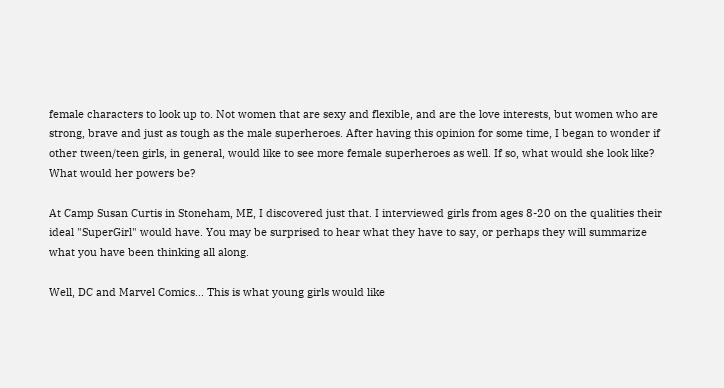female characters to look up to. Not women that are sexy and flexible, and are the love interests, but women who are strong, brave and just as tough as the male superheroes. After having this opinion for some time, I began to wonder if other tween/teen girls, in general, would like to see more female superheroes as well. If so, what would she look like? What would her powers be?

At Camp Susan Curtis in Stoneham, ME, I discovered just that. I interviewed girls from ages 8-20 on the qualities their ideal "SuperGirl" would have. You may be surprised to hear what they have to say, or perhaps they will summarize what you have been thinking all along.

Well, DC and Marvel Comics... This is what young girls would like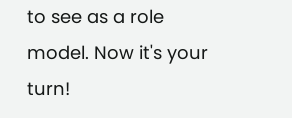to see as a role model. Now it's your turn!